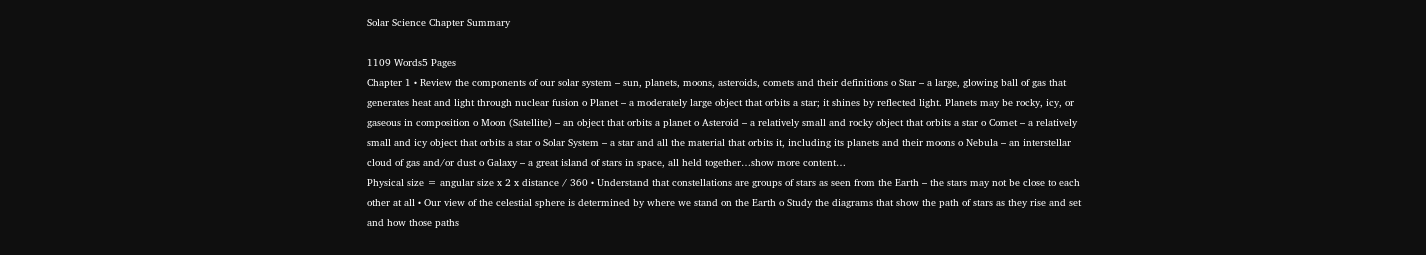Solar Science Chapter Summary

1109 Words5 Pages
Chapter 1 • Review the components of our solar system – sun, planets, moons, asteroids, comets and their definitions o Star – a large, glowing ball of gas that generates heat and light through nuclear fusion o Planet – a moderately large object that orbits a star; it shines by reflected light. Planets may be rocky, icy, or gaseous in composition o Moon (Satellite) – an object that orbits a planet o Asteroid – a relatively small and rocky object that orbits a star o Comet – a relatively small and icy object that orbits a star o Solar System – a star and all the material that orbits it, including its planets and their moons o Nebula – an interstellar cloud of gas and/or dust o Galaxy – a great island of stars in space, all held together…show more content…
Physical size = angular size x 2 x distance / 360 • Understand that constellations are groups of stars as seen from the Earth – the stars may not be close to each other at all • Our view of the celestial sphere is determined by where we stand on the Earth o Study the diagrams that show the path of stars as they rise and set and how those paths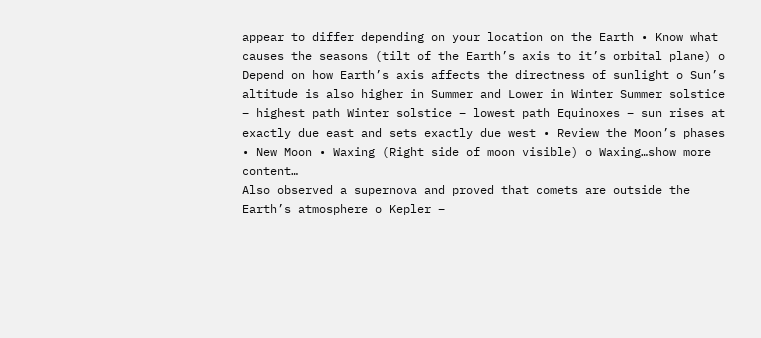appear to differ depending on your location on the Earth • Know what causes the seasons (tilt of the Earth’s axis to it’s orbital plane) o Depend on how Earth’s axis affects the directness of sunlight o Sun’s altitude is also higher in Summer and Lower in Winter Summer solstice – highest path Winter solstice – lowest path Equinoxes – sun rises at exactly due east and sets exactly due west • Review the Moon’s phases • New Moon • Waxing (Right side of moon visible) o Waxing…show more content…
Also observed a supernova and proved that comets are outside the Earth’s atmosphere o Kepler –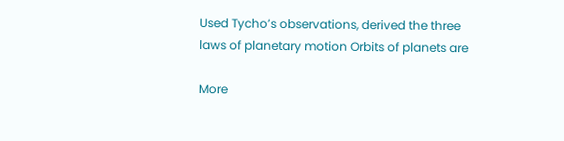Used Tycho’s observations, derived the three laws of planetary motion Orbits of planets are

More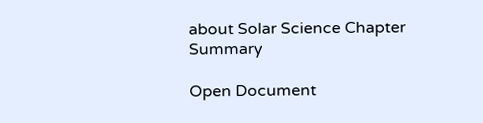about Solar Science Chapter Summary

Open Document